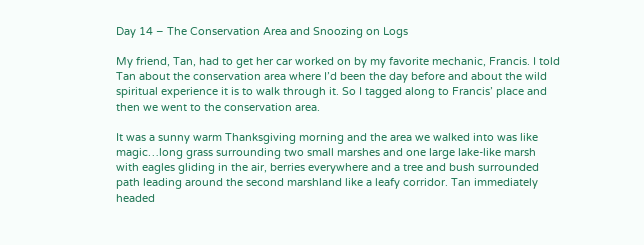Day 14 – The Conservation Area and Snoozing on Logs

My friend, Tan, had to get her car worked on by my favorite mechanic, Francis. I told Tan about the conservation area where I’d been the day before and about the wild spiritual experience it is to walk through it. So I tagged along to Francis’ place and then we went to the conservation area.

It was a sunny warm Thanksgiving morning and the area we walked into was like magic…long grass surrounding two small marshes and one large lake-like marsh with eagles gliding in the air, berries everywhere and a tree and bush surrounded path leading around the second marshland like a leafy corridor. Tan immediately headed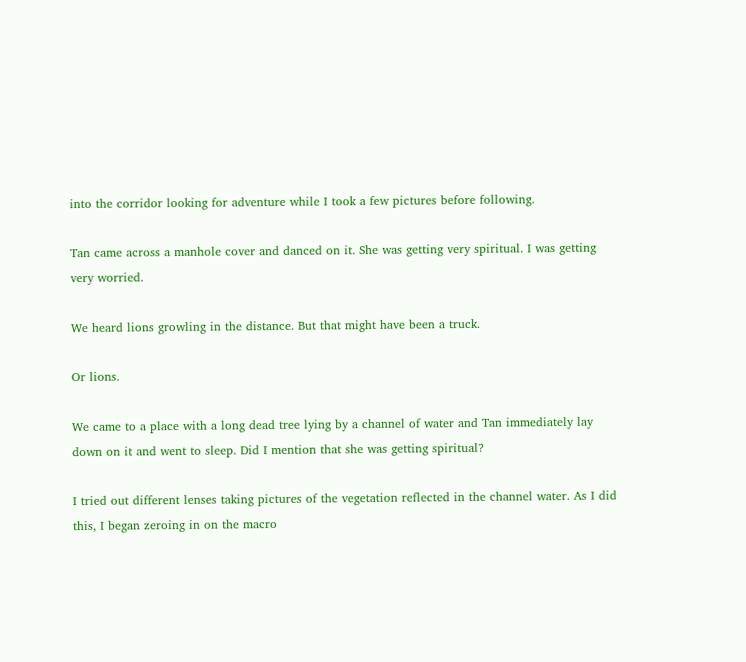into the corridor looking for adventure while I took a few pictures before following.

Tan came across a manhole cover and danced on it. She was getting very spiritual. I was getting very worried.

We heard lions growling in the distance. But that might have been a truck.

Or lions.

We came to a place with a long dead tree lying by a channel of water and Tan immediately lay down on it and went to sleep. Did I mention that she was getting spiritual?

I tried out different lenses taking pictures of the vegetation reflected in the channel water. As I did this, I began zeroing in on the macro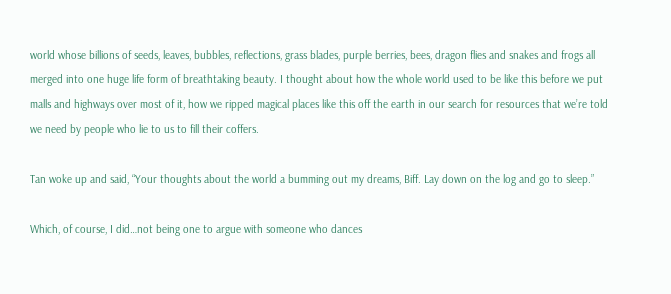world whose billions of seeds, leaves, bubbles, reflections, grass blades, purple berries, bees, dragon flies and snakes and frogs all merged into one huge life form of breathtaking beauty. I thought about how the whole world used to be like this before we put malls and highways over most of it, how we ripped magical places like this off the earth in our search for resources that we’re told we need by people who lie to us to fill their coffers.

Tan woke up and said, “Your thoughts about the world a bumming out my dreams, Biff. Lay down on the log and go to sleep.”

Which, of course, I did…not being one to argue with someone who dances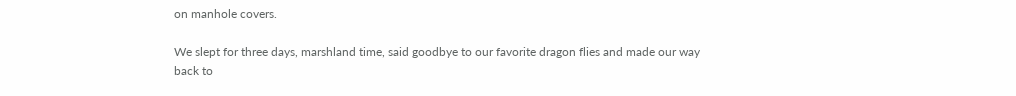on manhole covers.

We slept for three days, marshland time, said goodbye to our favorite dragon flies and made our way back to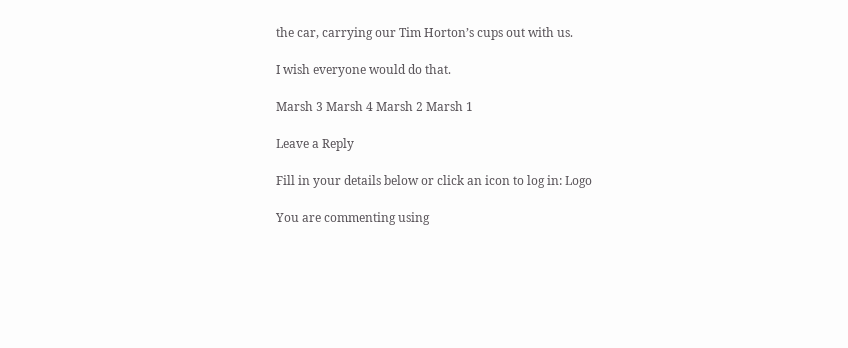the car, carrying our Tim Horton’s cups out with us.

I wish everyone would do that.

Marsh 3 Marsh 4 Marsh 2 Marsh 1

Leave a Reply

Fill in your details below or click an icon to log in: Logo

You are commenting using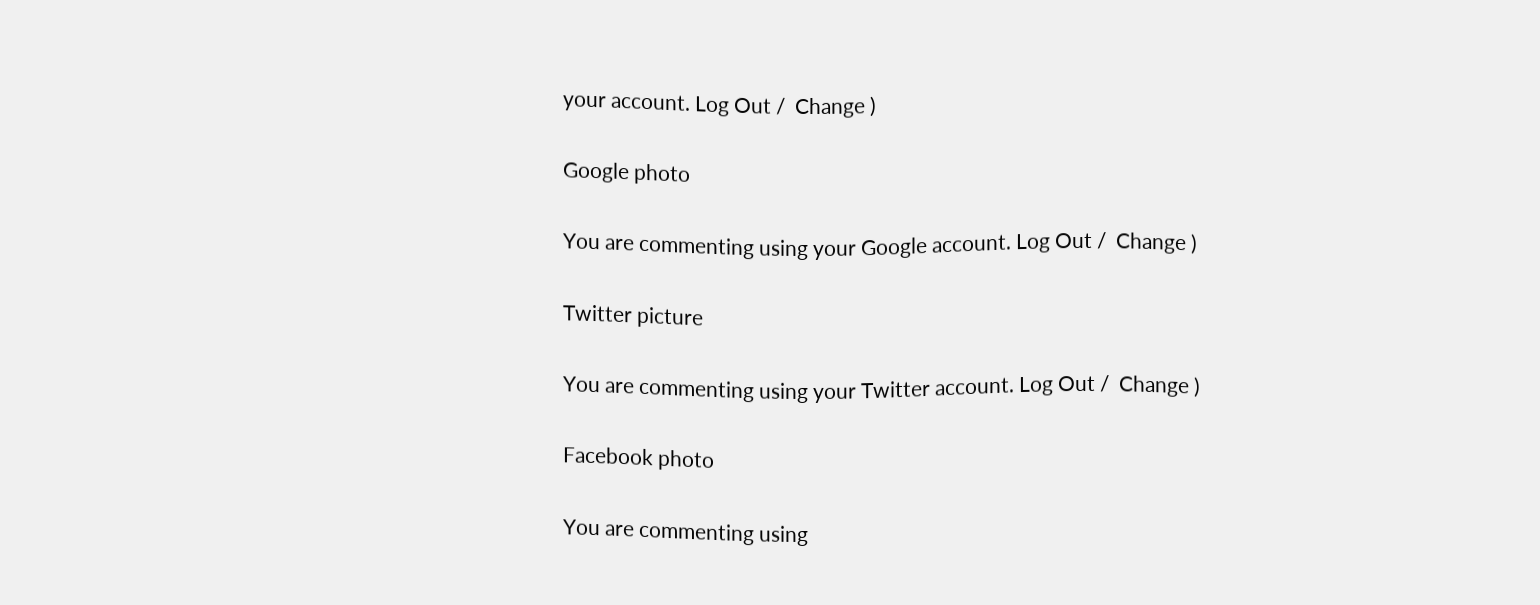your account. Log Out /  Change )

Google photo

You are commenting using your Google account. Log Out /  Change )

Twitter picture

You are commenting using your Twitter account. Log Out /  Change )

Facebook photo

You are commenting using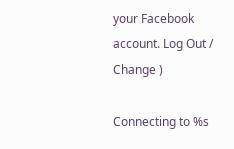your Facebook account. Log Out /  Change )

Connecting to %s